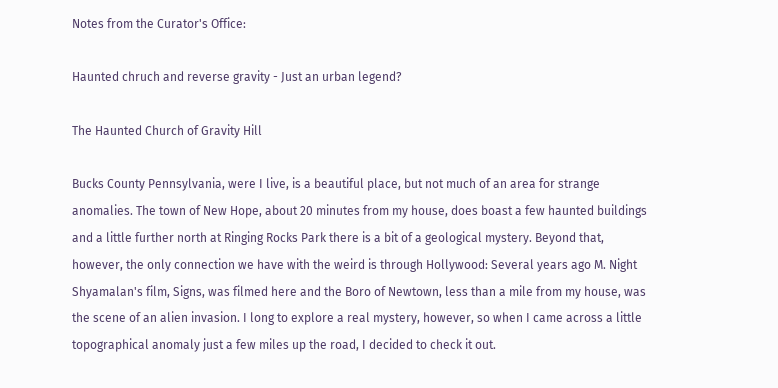Notes from the Curator's Office:

Haunted chruch and reverse gravity - Just an urban legend?

The Haunted Church of Gravity Hill

Bucks County Pennsylvania, were I live, is a beautiful place, but not much of an area for strange anomalies. The town of New Hope, about 20 minutes from my house, does boast a few haunted buildings and a little further north at Ringing Rocks Park there is a bit of a geological mystery. Beyond that, however, the only connection we have with the weird is through Hollywood: Several years ago M. Night Shyamalan's film, Signs, was filmed here and the Boro of Newtown, less than a mile from my house, was the scene of an alien invasion. I long to explore a real mystery, however, so when I came across a little topographical anomaly just a few miles up the road, I decided to check it out.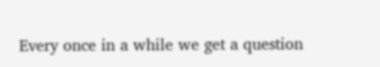Every once in a while we get a question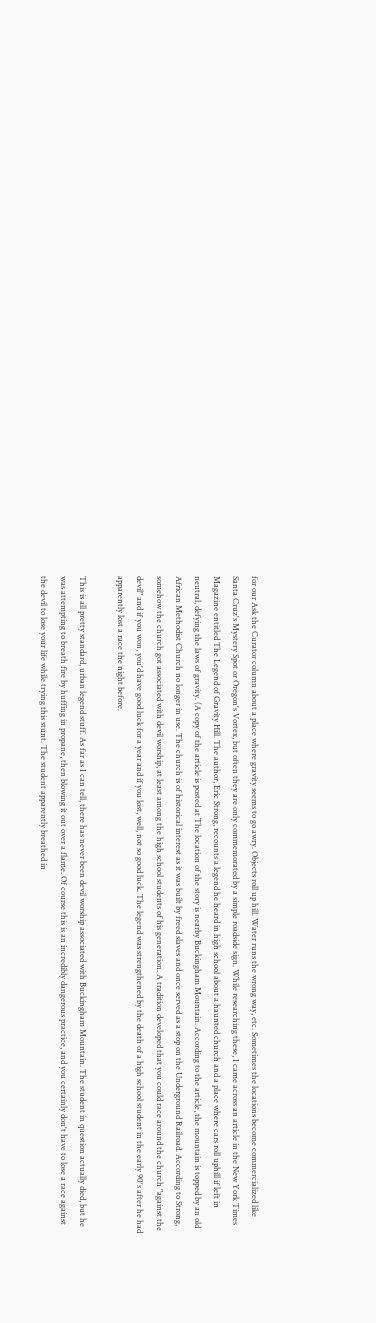for our Ask the Curator column about a place where gravity seems to go awry. Objects roll up hill. Water runs the wrong way, etc. Sometimes the locations become commercialized like Santa Cruz's Mystery Spot or Oregon's Vortex, but often they are only commemorated by a simple roadside sign. While researching these, I came across an article in the New York Times Magazine entitled The Legend of Gravity Hill. The author, Eric Strong, recounts a legend he heard in high school about a haunted church and a place where cars roll uphill if left in neutral, defying the laws of gravity. (A copy of the article is posted at The location of the story is nearby Buckingham Mountain. According to the article, the mountain is topped by an old African Methodist Church no longer in use. The church is of historical interest as it was built by freed slaves and once served as a stop on the Underground Railroad. According to Strong, somehow the church got associated with devil worship, at least among the high school students of his generation. A tradition developed that you could race around the church "against the devil" and if you won, you'd have good luck for a year and if you lost, well, not so good luck. The legend was strengthened by the death of a high school student in the early 90's after he had apparently lost a race the night before.

This is all pretty standard, urban legend stuff. As far as I can tell, there has never been devil worship associated with Buckingham Mountain. The student in question actually died, but he was attempting to breath fire by huffing in propane, then blowing it out over a flame. Of course this is an incredibly dangerous practice, and you certainly don't have to lose a race against the devil to lose your life while trying this stunt. The student apparently breathed in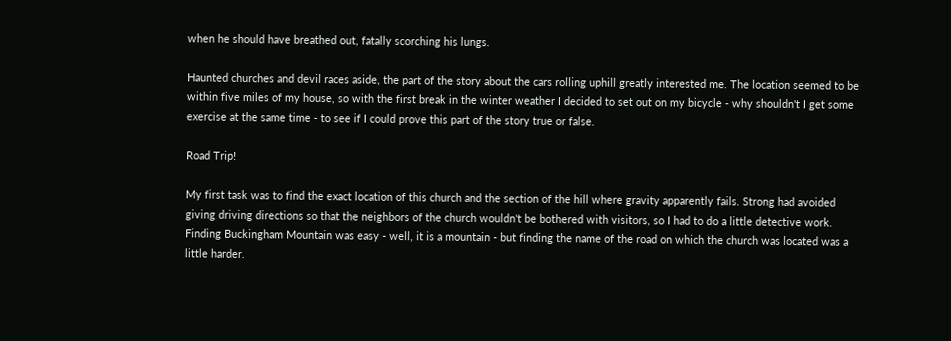when he should have breathed out, fatally scorching his lungs.

Haunted churches and devil races aside, the part of the story about the cars rolling uphill greatly interested me. The location seemed to be within five miles of my house, so with the first break in the winter weather I decided to set out on my bicycle - why shouldn't I get some exercise at the same time - to see if I could prove this part of the story true or false.

Road Trip!

My first task was to find the exact location of this church and the section of the hill where gravity apparently fails. Strong had avoided giving driving directions so that the neighbors of the church wouldn't be bothered with visitors, so I had to do a little detective work. Finding Buckingham Mountain was easy - well, it is a mountain - but finding the name of the road on which the church was located was a little harder.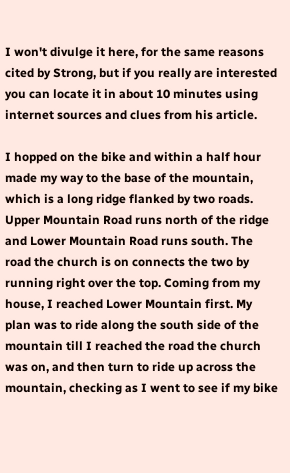I won't divulge it here, for the same reasons cited by Strong, but if you really are interested you can locate it in about 10 minutes using internet sources and clues from his article.

I hopped on the bike and within a half hour made my way to the base of the mountain, which is a long ridge flanked by two roads. Upper Mountain Road runs north of the ridge and Lower Mountain Road runs south. The road the church is on connects the two by running right over the top. Coming from my house, I reached Lower Mountain first. My plan was to ride along the south side of the mountain till I reached the road the church was on, and then turn to ride up across the mountain, checking as I went to see if my bike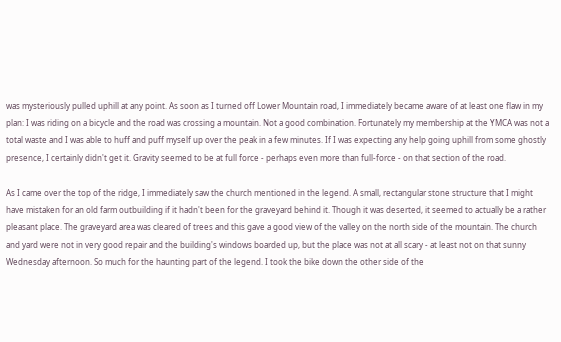was mysteriously pulled uphill at any point. As soon as I turned off Lower Mountain road, I immediately became aware of at least one flaw in my plan: I was riding on a bicycle and the road was crossing a mountain. Not a good combination. Fortunately my membership at the YMCA was not a total waste and I was able to huff and puff myself up over the peak in a few minutes. If I was expecting any help going uphill from some ghostly presence, I certainly didn't get it. Gravity seemed to be at full force - perhaps even more than full-force - on that section of the road.

As I came over the top of the ridge, I immediately saw the church mentioned in the legend. A small, rectangular stone structure that I might have mistaken for an old farm outbuilding if it hadn't been for the graveyard behind it. Though it was deserted, it seemed to actually be a rather pleasant place. The graveyard area was cleared of trees and this gave a good view of the valley on the north side of the mountain. The church and yard were not in very good repair and the building's windows boarded up, but the place was not at all scary - at least not on that sunny Wednesday afternoon. So much for the haunting part of the legend. I took the bike down the other side of the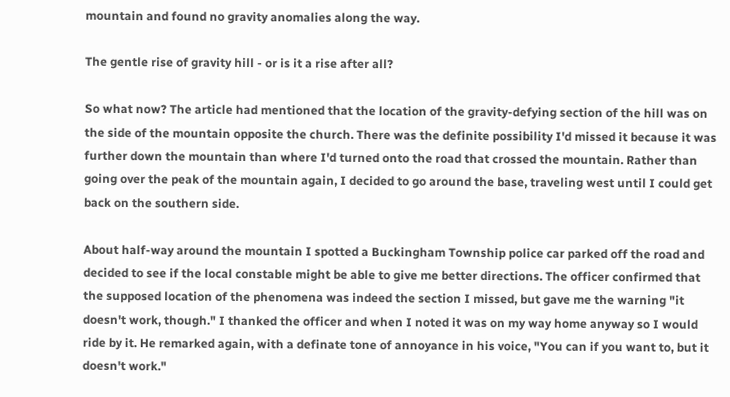mountain and found no gravity anomalies along the way.

The gentle rise of gravity hill - or is it a rise after all?

So what now? The article had mentioned that the location of the gravity-defying section of the hill was on the side of the mountain opposite the church. There was the definite possibility I'd missed it because it was further down the mountain than where I'd turned onto the road that crossed the mountain. Rather than going over the peak of the mountain again, I decided to go around the base, traveling west until I could get back on the southern side.

About half-way around the mountain I spotted a Buckingham Township police car parked off the road and decided to see if the local constable might be able to give me better directions. The officer confirmed that the supposed location of the phenomena was indeed the section I missed, but gave me the warning "it doesn't work, though." I thanked the officer and when I noted it was on my way home anyway so I would ride by it. He remarked again, with a definate tone of annoyance in his voice, "You can if you want to, but it doesn't work."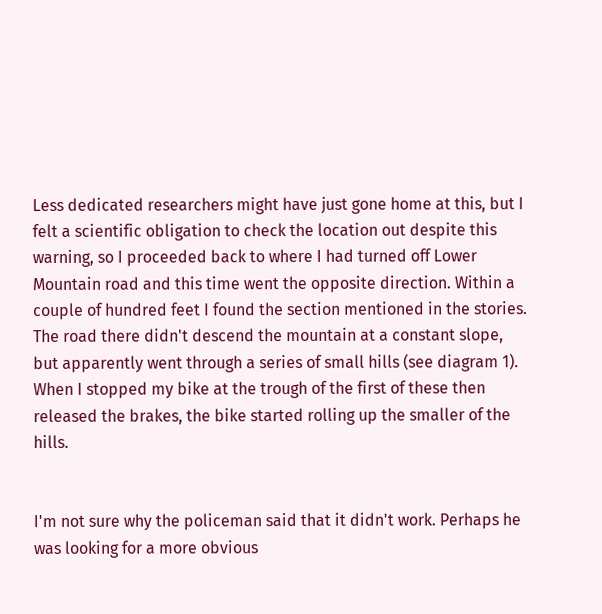Less dedicated researchers might have just gone home at this, but I felt a scientific obligation to check the location out despite this warning, so I proceeded back to where I had turned off Lower Mountain road and this time went the opposite direction. Within a couple of hundred feet I found the section mentioned in the stories. The road there didn't descend the mountain at a constant slope, but apparently went through a series of small hills (see diagram 1). When I stopped my bike at the trough of the first of these then released the brakes, the bike started rolling up the smaller of the hills.


I'm not sure why the policeman said that it didn't work. Perhaps he was looking for a more obvious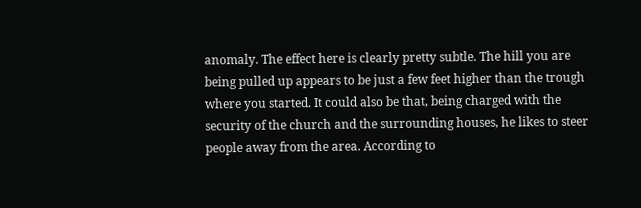anomaly. The effect here is clearly pretty subtle. The hill you are being pulled up appears to be just a few feet higher than the trough where you started. It could also be that, being charged with the security of the church and the surrounding houses, he likes to steer people away from the area. According to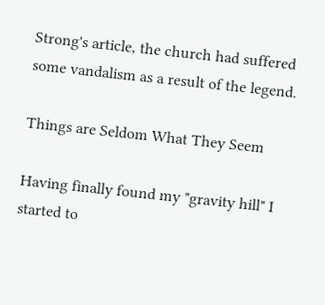Strong's article, the church had suffered some vandalism as a result of the legend.

Things are Seldom What They Seem

Having finally found my "gravity hill" I started to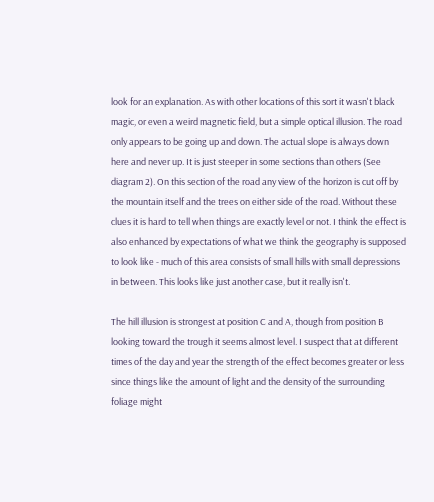look for an explanation. As with other locations of this sort it wasn't black magic, or even a weird magnetic field, but a simple optical illusion. The road only appears to be going up and down. The actual slope is always down here and never up. It is just steeper in some sections than others (See diagram 2). On this section of the road any view of the horizon is cut off by the mountain itself and the trees on either side of the road. Without these clues it is hard to tell when things are exactly level or not. I think the effect is also enhanced by expectations of what we think the geography is supposed to look like - much of this area consists of small hills with small depressions in between. This looks like just another case, but it really isn't.

The hill illusion is strongest at position C and A, though from position B looking toward the trough it seems almost level. I suspect that at different times of the day and year the strength of the effect becomes greater or less since things like the amount of light and the density of the surrounding foliage might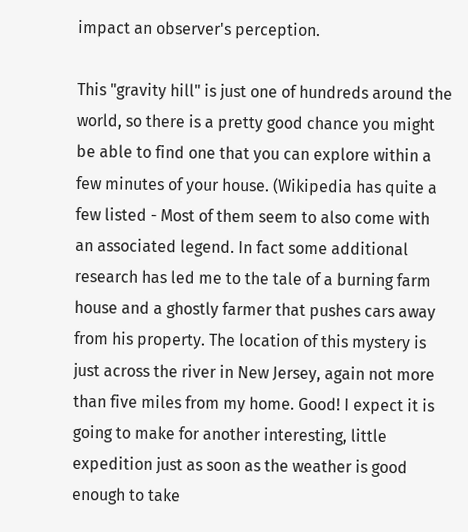impact an observer's perception.

This "gravity hill" is just one of hundreds around the world, so there is a pretty good chance you might be able to find one that you can explore within a few minutes of your house. (Wikipedia has quite a few listed - Most of them seem to also come with an associated legend. In fact some additional research has led me to the tale of a burning farm house and a ghostly farmer that pushes cars away from his property. The location of this mystery is just across the river in New Jersey, again not more than five miles from my home. Good! I expect it is going to make for another interesting, little expedition just as soon as the weather is good enough to take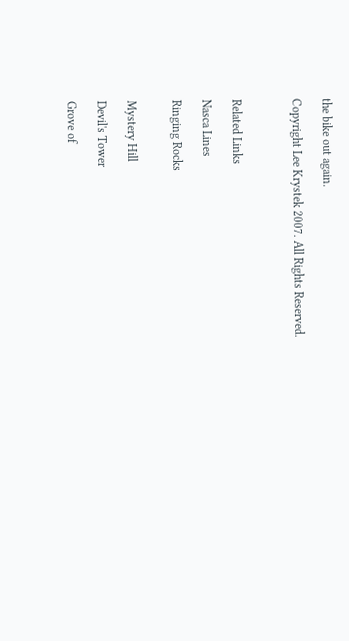the bike out again.

Copyright Lee Krystek 2007. All Rights Reserved.



Related Links

Nasca Lines

Ringing Rocks


Mystery Hill

Devil's Tower

Grove of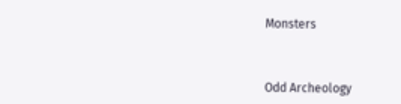Monsters



Odd Archeology